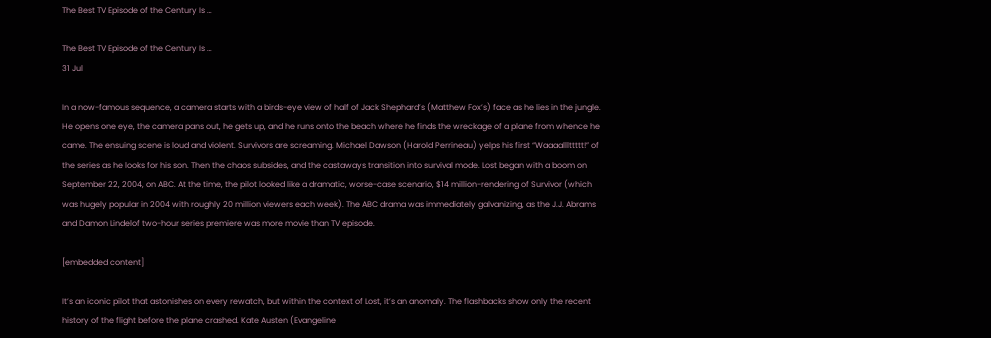The Best TV Episode of the Century Is …

The Best TV Episode of the Century Is …
31 Jul

In a now-famous sequence, a camera starts with a birds-eye view of half of Jack Shephard’s (Matthew Fox’s) face as he lies in the jungle. He opens one eye, the camera pans out, he gets up, and he runs onto the beach where he finds the wreckage of a plane from whence he came. The ensuing scene is loud and violent. Survivors are screaming. Michael Dawson (Harold Perrineau) yelps his first “Waaaalllttttt!” of the series as he looks for his son. Then the chaos subsides, and the castaways transition into survival mode. Lost began with a boom on September 22, 2004, on ABC. At the time, the pilot looked like a dramatic, worse-case scenario, $14 million-rendering of Survivor (which was hugely popular in 2004 with roughly 20 million viewers each week). The ABC drama was immediately galvanizing, as the J.J. Abrams and Damon Lindelof two-hour series premiere was more movie than TV episode.

[embedded content]

It’s an iconic pilot that astonishes on every rewatch, but within the context of Lost, it’s an anomaly. The flashbacks show only the recent history of the flight before the plane crashed. Kate Austen (Evangeline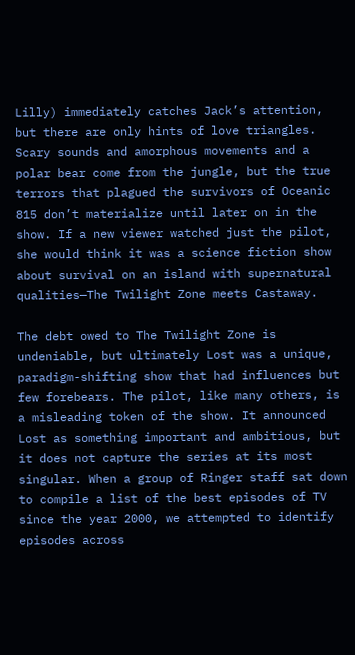Lilly) immediately catches Jack’s attention, but there are only hints of love triangles. Scary sounds and amorphous movements and a polar bear come from the jungle, but the true terrors that plagued the survivors of Oceanic 815 don’t materialize until later on in the show. If a new viewer watched just the pilot, she would think it was a science fiction show about survival on an island with supernatural qualities—The Twilight Zone meets Castaway.

The debt owed to The Twilight Zone is undeniable, but ultimately Lost was a unique, paradigm-shifting show that had influences but few forebears. The pilot, like many others, is a misleading token of the show. It announced Lost as something important and ambitious, but it does not capture the series at its most singular. When a group of Ringer staff sat down to compile a list of the best episodes of TV since the year 2000, we attempted to identify episodes across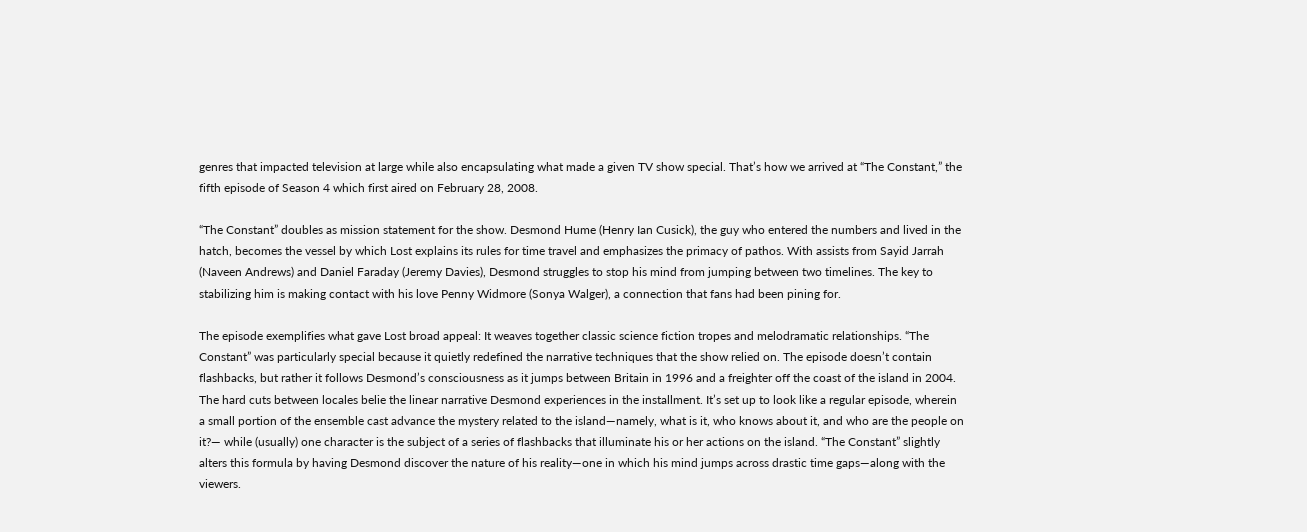genres that impacted television at large while also encapsulating what made a given TV show special. That’s how we arrived at “The Constant,” the fifth episode of Season 4 which first aired on February 28, 2008.

“The Constant” doubles as mission statement for the show. Desmond Hume (Henry Ian Cusick), the guy who entered the numbers and lived in the hatch, becomes the vessel by which Lost explains its rules for time travel and emphasizes the primacy of pathos. With assists from Sayid Jarrah (Naveen Andrews) and Daniel Faraday (Jeremy Davies), Desmond struggles to stop his mind from jumping between two timelines. The key to stabilizing him is making contact with his love Penny Widmore (Sonya Walger), a connection that fans had been pining for.

The episode exemplifies what gave Lost broad appeal: It weaves together classic science fiction tropes and melodramatic relationships. “The Constant” was particularly special because it quietly redefined the narrative techniques that the show relied on. The episode doesn’t contain flashbacks, but rather it follows Desmond’s consciousness as it jumps between Britain in 1996 and a freighter off the coast of the island in 2004. The hard cuts between locales belie the linear narrative Desmond experiences in the installment. It’s set up to look like a regular episode, wherein a small portion of the ensemble cast advance the mystery related to the island—namely, what is it, who knows about it, and who are the people on it?— while (usually) one character is the subject of a series of flashbacks that illuminate his or her actions on the island. “The Constant” slightly alters this formula by having Desmond discover the nature of his reality—one in which his mind jumps across drastic time gaps—along with the viewers.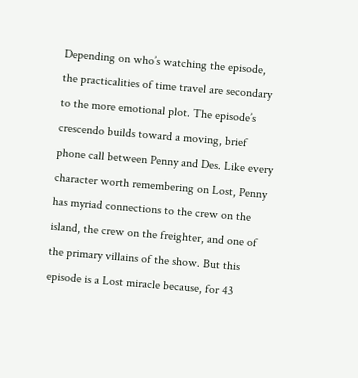Depending on who’s watching the episode, the practicalities of time travel are secondary to the more emotional plot. The episode’s crescendo builds toward a moving, brief phone call between Penny and Des. Like every character worth remembering on Lost, Penny has myriad connections to the crew on the island, the crew on the freighter, and one of the primary villains of the show. But this episode is a Lost miracle because, for 43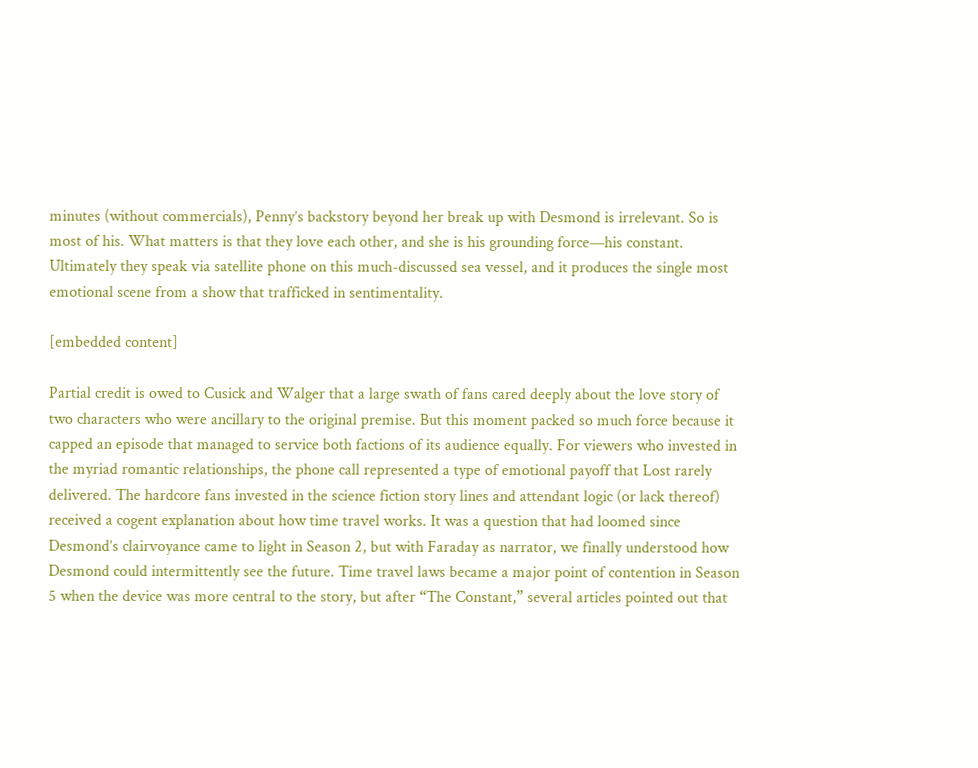minutes (without commercials), Penny’s backstory beyond her break up with Desmond is irrelevant. So is most of his. What matters is that they love each other, and she is his grounding force—his constant. Ultimately they speak via satellite phone on this much-discussed sea vessel, and it produces the single most emotional scene from a show that trafficked in sentimentality.

[embedded content]

Partial credit is owed to Cusick and Walger that a large swath of fans cared deeply about the love story of two characters who were ancillary to the original premise. But this moment packed so much force because it capped an episode that managed to service both factions of its audience equally. For viewers who invested in the myriad romantic relationships, the phone call represented a type of emotional payoff that Lost rarely delivered. The hardcore fans invested in the science fiction story lines and attendant logic (or lack thereof) received a cogent explanation about how time travel works. It was a question that had loomed since Desmond’s clairvoyance came to light in Season 2, but with Faraday as narrator, we finally understood how Desmond could intermittently see the future. Time travel laws became a major point of contention in Season 5 when the device was more central to the story, but after “The Constant,” several articles pointed out that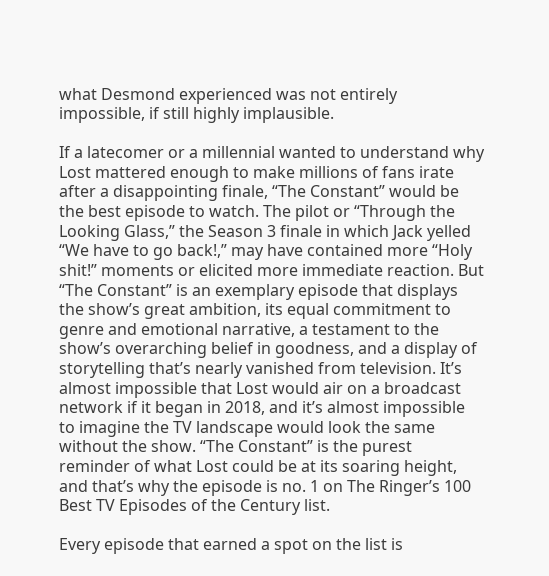what Desmond experienced was not entirely impossible, if still highly implausible.

If a latecomer or a millennial wanted to understand why Lost mattered enough to make millions of fans irate after a disappointing finale, “The Constant” would be the best episode to watch. The pilot or “Through the Looking Glass,” the Season 3 finale in which Jack yelled “We have to go back!,” may have contained more “Holy shit!” moments or elicited more immediate reaction. But “The Constant” is an exemplary episode that displays the show’s great ambition, its equal commitment to genre and emotional narrative, a testament to the show’s overarching belief in goodness, and a display of storytelling that’s nearly vanished from television. It’s almost impossible that Lost would air on a broadcast network if it began in 2018, and it’s almost impossible to imagine the TV landscape would look the same without the show. “The Constant” is the purest reminder of what Lost could be at its soaring height, and that’s why the episode is no. 1 on The Ringer’s 100 Best TV Episodes of the Century list.

Every episode that earned a spot on the list is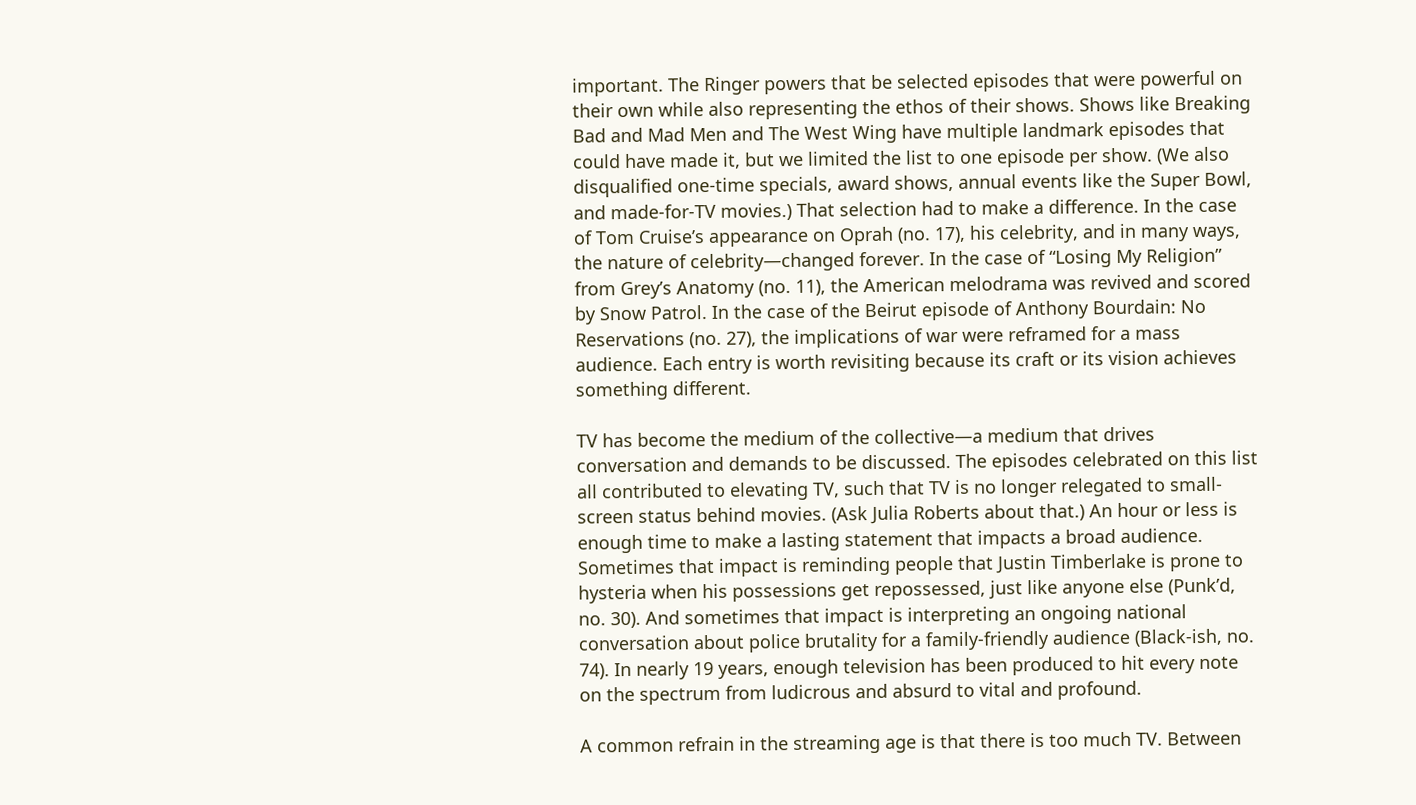important. The Ringer powers that be selected episodes that were powerful on their own while also representing the ethos of their shows. Shows like Breaking Bad and Mad Men and The West Wing have multiple landmark episodes that could have made it, but we limited the list to one episode per show. (We also disqualified one-time specials, award shows, annual events like the Super Bowl, and made-for-TV movies.) That selection had to make a difference. In the case of Tom Cruise’s appearance on Oprah (no. 17), his celebrity, and in many ways, the nature of celebrity—changed forever. In the case of “Losing My Religion” from Grey’s Anatomy (no. 11), the American melodrama was revived and scored by Snow Patrol. In the case of the Beirut episode of Anthony Bourdain: No Reservations (no. 27), the implications of war were reframed for a mass audience. Each entry is worth revisiting because its craft or its vision achieves something different.

TV has become the medium of the collective—a medium that drives conversation and demands to be discussed. The episodes celebrated on this list all contributed to elevating TV, such that TV is no longer relegated to small-screen status behind movies. (Ask Julia Roberts about that.) An hour or less is enough time to make a lasting statement that impacts a broad audience. Sometimes that impact is reminding people that Justin Timberlake is prone to hysteria when his possessions get repossessed, just like anyone else (Punk’d, no. 30). And sometimes that impact is interpreting an ongoing national conversation about police brutality for a family-friendly audience (Black-ish, no. 74). In nearly 19 years, enough television has been produced to hit every note on the spectrum from ludicrous and absurd to vital and profound.

A common refrain in the streaming age is that there is too much TV. Between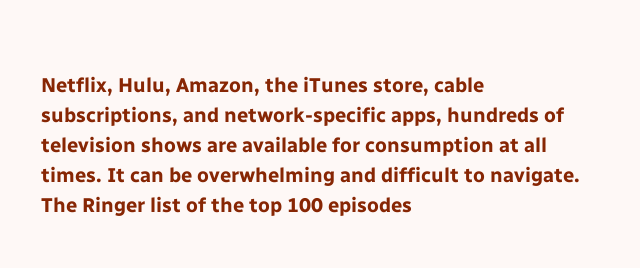Netflix, Hulu, Amazon, the iTunes store, cable subscriptions, and network-specific apps, hundreds of television shows are available for consumption at all times. It can be overwhelming and difficult to navigate. The Ringer list of the top 100 episodes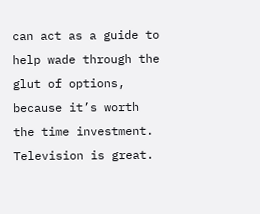can act as a guide to help wade through the glut of options, because it’s worth the time investment. Television is great.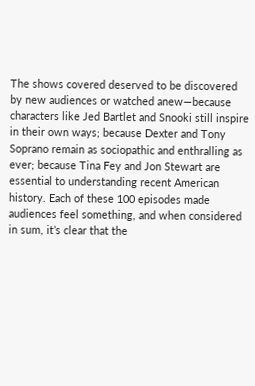The shows covered deserved to be discovered by new audiences or watched anew—because characters like Jed Bartlet and Snooki still inspire in their own ways; because Dexter and Tony Soprano remain as sociopathic and enthralling as ever; because Tina Fey and Jon Stewart are essential to understanding recent American history. Each of these 100 episodes made audiences feel something, and when considered in sum, it’s clear that the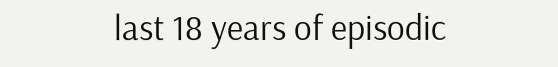last 18 years of episodic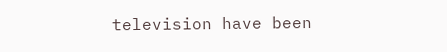television have been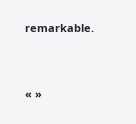remarkable.



« »